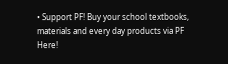• Support PF! Buy your school textbooks, materials and every day products via PF Here!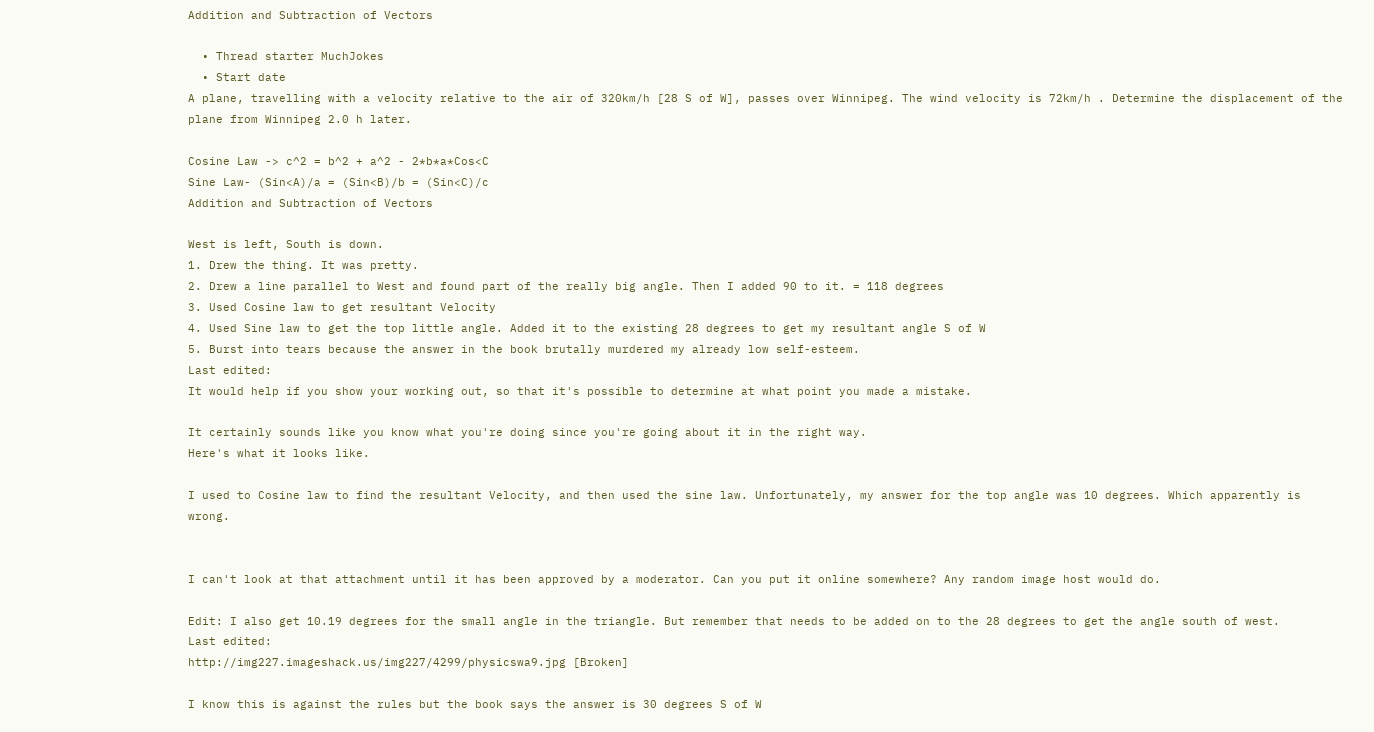Addition and Subtraction of Vectors

  • Thread starter MuchJokes
  • Start date
A plane, travelling with a velocity relative to the air of 320km/h [28 S of W], passes over Winnipeg. The wind velocity is 72km/h . Determine the displacement of the plane from Winnipeg 2.0 h later.

Cosine Law -> c^2 = b^2 + a^2 - 2*b*a*Cos<C
Sine Law- (Sin<A)/a = (Sin<B)/b = (Sin<C)/c
Addition and Subtraction of Vectors

West is left, South is down.
1. Drew the thing. It was pretty.
2. Drew a line parallel to West and found part of the really big angle. Then I added 90 to it. = 118 degrees
3. Used Cosine law to get resultant Velocity
4. Used Sine law to get the top little angle. Added it to the existing 28 degrees to get my resultant angle S of W
5. Burst into tears because the answer in the book brutally murdered my already low self-esteem.
Last edited:
It would help if you show your working out, so that it's possible to determine at what point you made a mistake.

It certainly sounds like you know what you're doing since you're going about it in the right way.
Here's what it looks like.

I used to Cosine law to find the resultant Velocity, and then used the sine law. Unfortunately, my answer for the top angle was 10 degrees. Which apparently is wrong.


I can't look at that attachment until it has been approved by a moderator. Can you put it online somewhere? Any random image host would do.

Edit: I also get 10.19 degrees for the small angle in the triangle. But remember that needs to be added on to the 28 degrees to get the angle south of west.
Last edited:
http://img227.imageshack.us/img227/4299/physicswa9.jpg [Broken]

I know this is against the rules but the book says the answer is 30 degrees S of W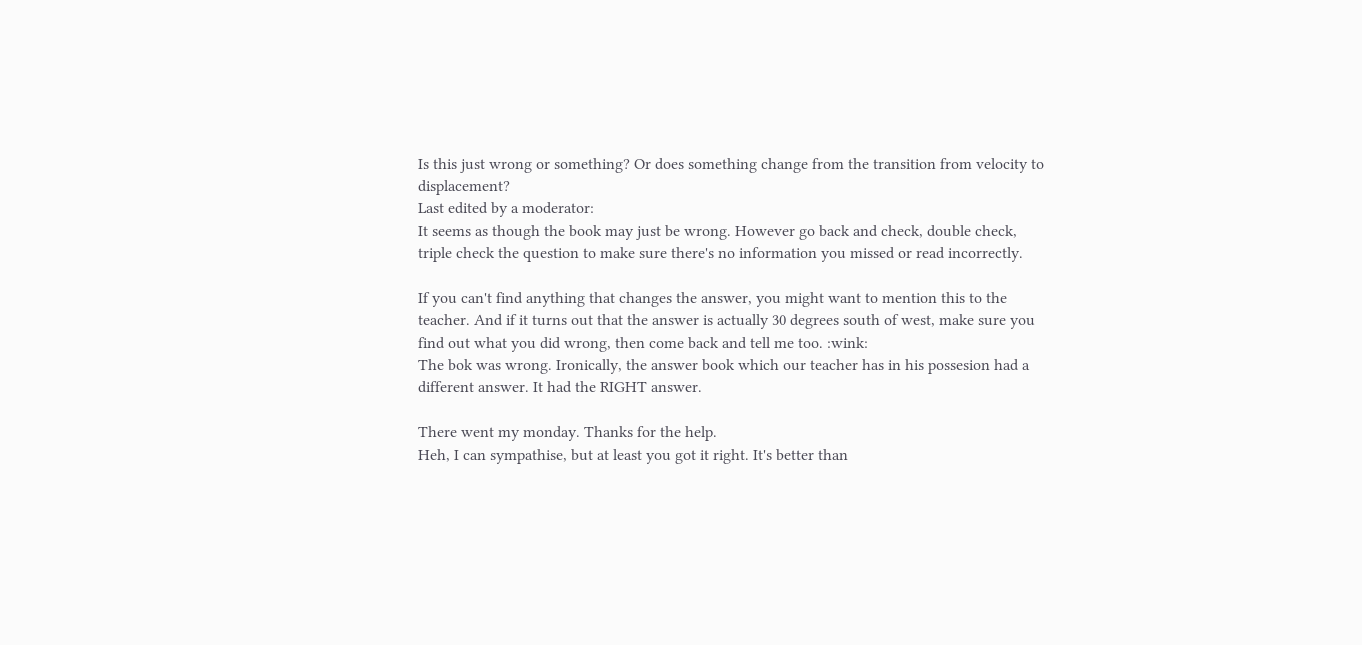Is this just wrong or something? Or does something change from the transition from velocity to displacement?
Last edited by a moderator:
It seems as though the book may just be wrong. However go back and check, double check, triple check the question to make sure there's no information you missed or read incorrectly.

If you can't find anything that changes the answer, you might want to mention this to the teacher. And if it turns out that the answer is actually 30 degrees south of west, make sure you find out what you did wrong, then come back and tell me too. :wink:
The bok was wrong. Ironically, the answer book which our teacher has in his possesion had a different answer. It had the RIGHT answer.

There went my monday. Thanks for the help.
Heh, I can sympathise, but at least you got it right. It's better than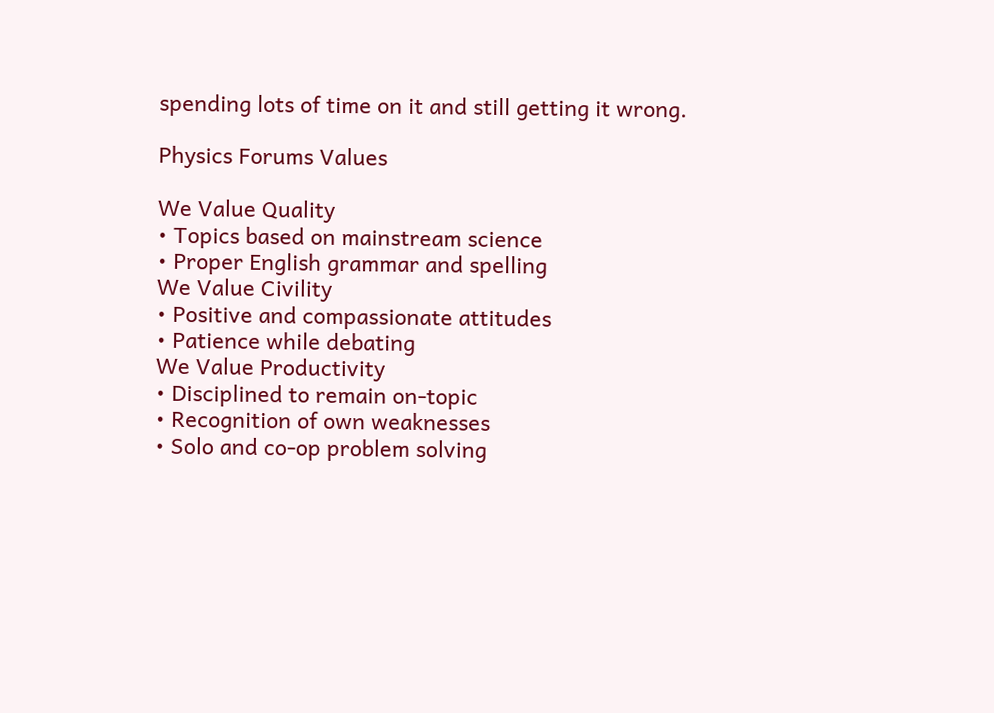spending lots of time on it and still getting it wrong.

Physics Forums Values

We Value Quality
• Topics based on mainstream science
• Proper English grammar and spelling
We Value Civility
• Positive and compassionate attitudes
• Patience while debating
We Value Productivity
• Disciplined to remain on-topic
• Recognition of own weaknesses
• Solo and co-op problem solving